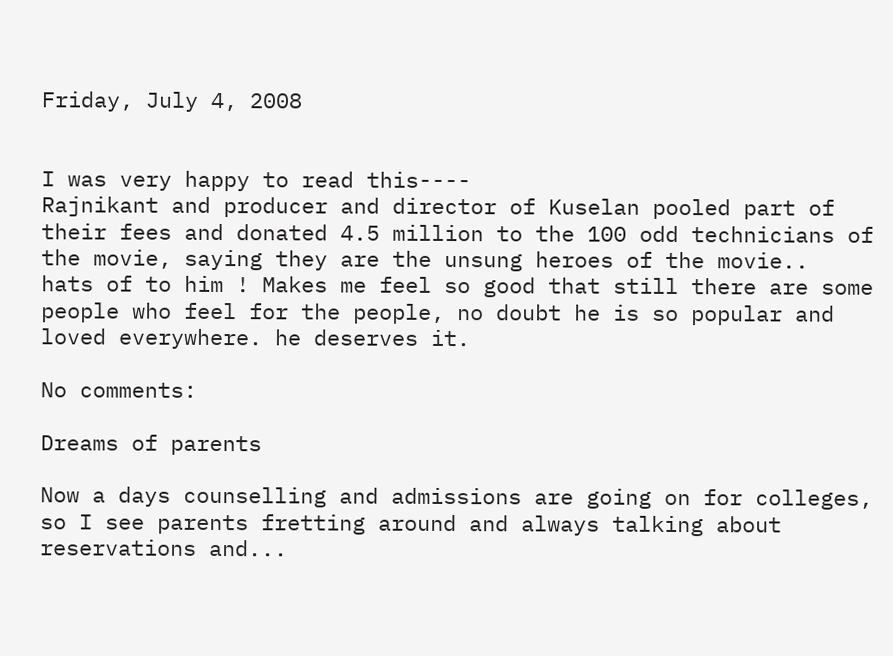Friday, July 4, 2008


I was very happy to read this----
Rajnikant and producer and director of Kuselan pooled part of their fees and donated 4.5 million to the 100 odd technicians of the movie, saying they are the unsung heroes of the movie..
hats of to him ! Makes me feel so good that still there are some people who feel for the people, no doubt he is so popular and loved everywhere. he deserves it.

No comments:

Dreams of parents

Now a days counselling and admissions are going on for colleges, so I see parents fretting around and always talking about reservations and...